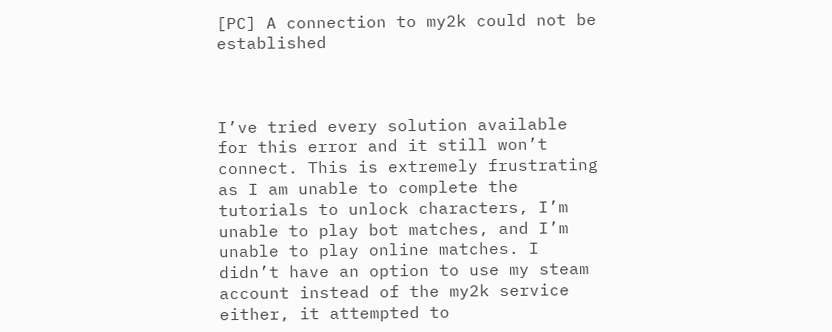[PC] A connection to my2k could not be established



I’ve tried every solution available for this error and it still won’t connect. This is extremely frustrating as I am unable to complete the tutorials to unlock characters, I’m unable to play bot matches, and I’m unable to play online matches. I didn’t have an option to use my steam account instead of the my2k service either, it attempted to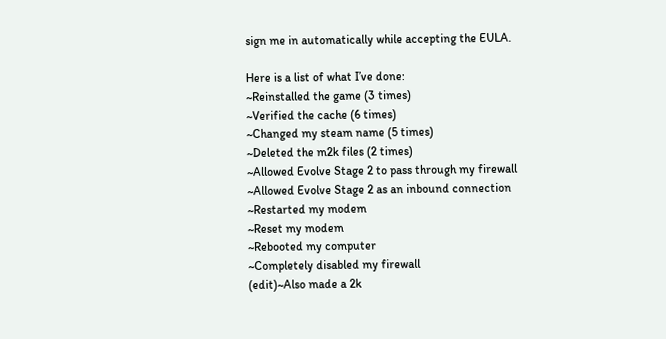sign me in automatically while accepting the EULA.

Here is a list of what I’ve done:
~Reinstalled the game (3 times)
~Verified the cache (6 times)
~Changed my steam name (5 times)
~Deleted the m2k files (2 times)
~Allowed Evolve Stage 2 to pass through my firewall
~Allowed Evolve Stage 2 as an inbound connection
~Restarted my modem
~Reset my modem
~Rebooted my computer
~Completely disabled my firewall
(edit)~Also made a 2k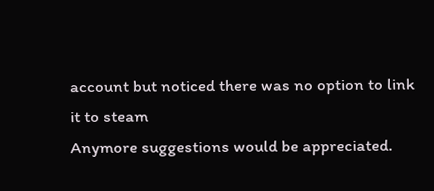account but noticed there was no option to link it to steam
Anymore suggestions would be appreciated.